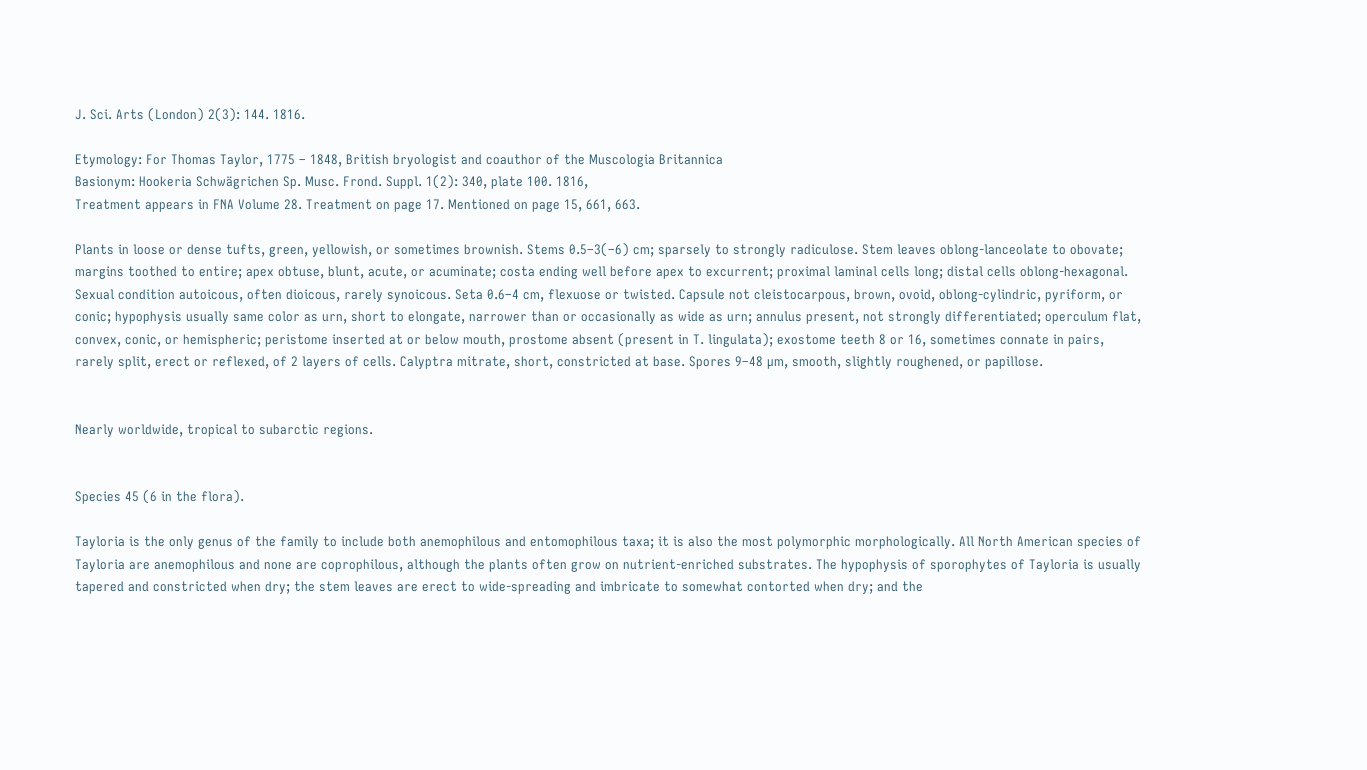J. Sci. Arts (London) 2(3): 144. 1816.

Etymology: For Thomas Taylor, 1775 – 1848, British bryologist and coauthor of the Muscologia Britannica
Basionym: Hookeria Schwägrichen Sp. Musc. Frond. Suppl. 1(2): 340, plate 100. 1816,
Treatment appears in FNA Volume 28. Treatment on page 17. Mentioned on page 15, 661, 663.

Plants in loose or dense tufts, green, yellowish, or sometimes brownish. Stems 0.5–3(–6) cm; sparsely to strongly radiculose. Stem leaves oblong-lanceolate to obovate; margins toothed to entire; apex obtuse, blunt, acute, or acuminate; costa ending well before apex to excurrent; proximal laminal cells long; distal cells oblong-hexagonal. Sexual condition autoicous, often dioicous, rarely synoicous. Seta 0.6–4 cm, flexuose or twisted. Capsule not cleistocarpous, brown, ovoid, oblong-cylindric, pyriform, or conic; hypophysis usually same color as urn, short to elongate, narrower than or occasionally as wide as urn; annulus present, not strongly differentiated; operculum flat, convex, conic, or hemispheric; peristome inserted at or below mouth, prostome absent (present in T. lingulata); exostome teeth 8 or 16, sometimes connate in pairs, rarely split, erect or reflexed, of 2 layers of cells. Calyptra mitrate, short, constricted at base. Spores 9–48 µm, smooth, slightly roughened, or papillose.


Nearly worldwide, tropical to subarctic regions.


Species 45 (6 in the flora).

Tayloria is the only genus of the family to include both anemophilous and entomophilous taxa; it is also the most polymorphic morphologically. All North American species of Tayloria are anemophilous and none are coprophilous, although the plants often grow on nutrient-enriched substrates. The hypophysis of sporophytes of Tayloria is usually tapered and constricted when dry; the stem leaves are erect to wide-spreading and imbricate to somewhat contorted when dry; and the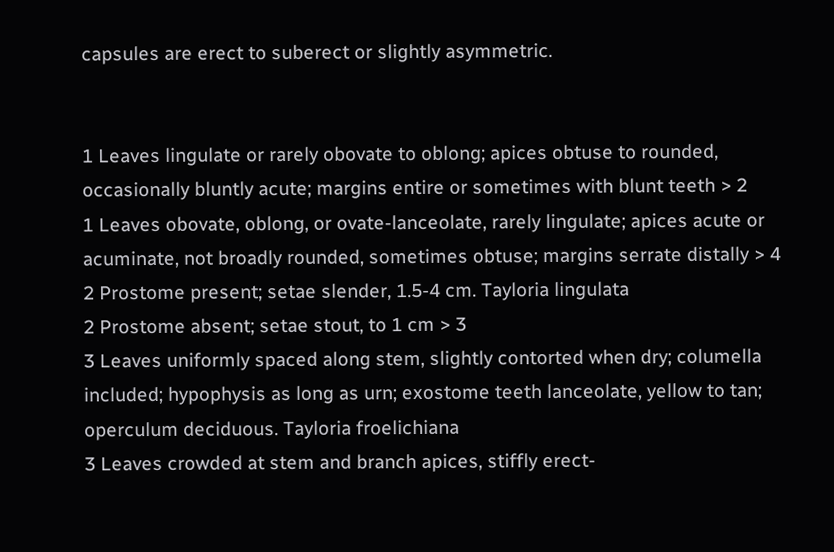capsules are erect to suberect or slightly asymmetric.


1 Leaves lingulate or rarely obovate to oblong; apices obtuse to rounded, occasionally bluntly acute; margins entire or sometimes with blunt teeth > 2
1 Leaves obovate, oblong, or ovate-lanceolate, rarely lingulate; apices acute or acuminate, not broadly rounded, sometimes obtuse; margins serrate distally > 4
2 Prostome present; setae slender, 1.5-4 cm. Tayloria lingulata
2 Prostome absent; setae stout, to 1 cm > 3
3 Leaves uniformly spaced along stem, slightly contorted when dry; columella included; hypophysis as long as urn; exostome teeth lanceolate, yellow to tan; operculum deciduous. Tayloria froelichiana
3 Leaves crowded at stem and branch apices, stiffly erect-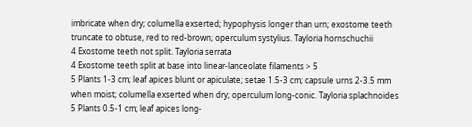imbricate when dry; columella exserted; hypophysis longer than urn; exostome teeth truncate to obtuse, red to red-brown; operculum systylius. Tayloria hornschuchii
4 Exostome teeth not split. Tayloria serrata
4 Exostome teeth split at base into linear-lanceolate filaments > 5
5 Plants 1-3 cm; leaf apices blunt or apiculate; setae 1.5-3 cm; capsule urns 2-3.5 mm when moist; columella exserted when dry; operculum long-conic. Tayloria splachnoides
5 Plants 0.5-1 cm; leaf apices long-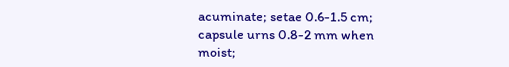acuminate; setae 0.6-1.5 cm; capsule urns 0.8-2 mm when moist;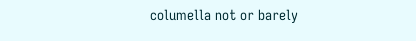columella not or barely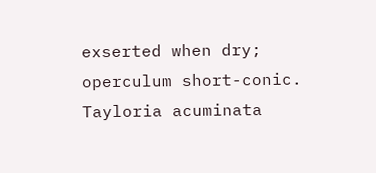exserted when dry; operculum short-conic. Tayloria acuminata